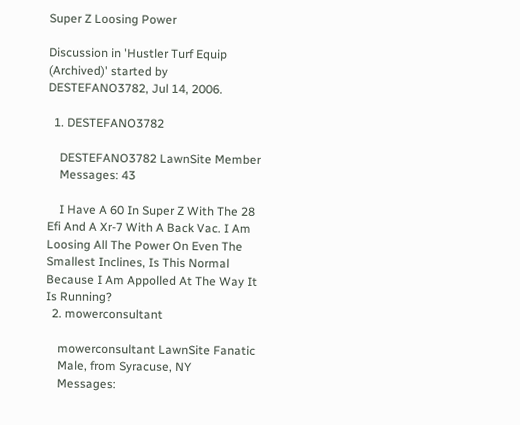Super Z Loosing Power

Discussion in 'Hustler Turf Equip (Archived)' started by DESTEFANO3782, Jul 14, 2006.

  1. DESTEFANO3782

    DESTEFANO3782 LawnSite Member
    Messages: 43

    I Have A 60 In Super Z With The 28 Efi And A Xr-7 With A Back Vac. I Am Loosing All The Power On Even The Smallest Inclines, Is This Normal Because I Am Appolled At The Way It Is Running?
  2. mowerconsultant

    mowerconsultant LawnSite Fanatic
    Male, from Syracuse, NY
    Messages: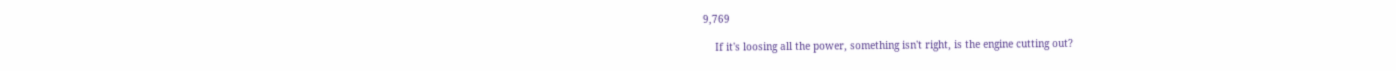9,769

    If it's loosing all the power, something isn't right, is the engine cutting out?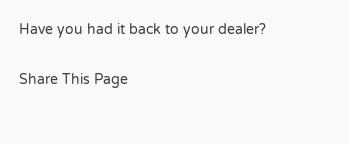Have you had it back to your dealer?

Share This Page